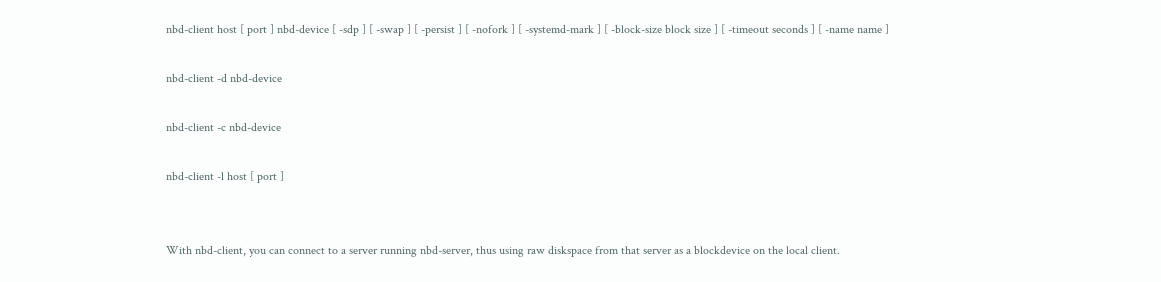nbd-client host [ port ] nbd-device [ -sdp ] [ -swap ] [ -persist ] [ -nofork ] [ -systemd-mark ] [ -block-size block size ] [ -timeout seconds ] [ -name name ]

nbd-client -d nbd-device

nbd-client -c nbd-device

nbd-client -l host [ port ]


With nbd-client, you can connect to a server running nbd-server, thus using raw diskspace from that server as a blockdevice on the local client.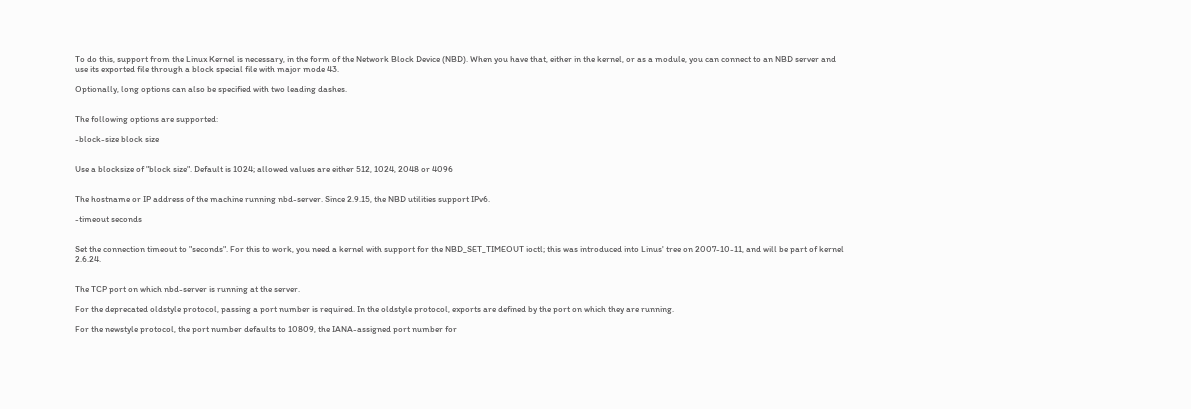To do this, support from the Linux Kernel is necessary, in the form of the Network Block Device (NBD). When you have that, either in the kernel, or as a module, you can connect to an NBD server and use its exported file through a block special file with major mode 43.

Optionally, long options can also be specified with two leading dashes.


The following options are supported:

-block-size block size


Use a blocksize of "block size". Default is 1024; allowed values are either 512, 1024, 2048 or 4096


The hostname or IP address of the machine running nbd-server. Since 2.9.15, the NBD utilities support IPv6.

-timeout seconds


Set the connection timeout to "seconds". For this to work, you need a kernel with support for the NBD_SET_TIMEOUT ioctl; this was introduced into Linus' tree on 2007-10-11, and will be part of kernel 2.6.24.


The TCP port on which nbd-server is running at the server.

For the deprecated oldstyle protocol, passing a port number is required. In the oldstyle protocol, exports are defined by the port on which they are running.

For the newstyle protocol, the port number defaults to 10809, the IANA-assigned port number for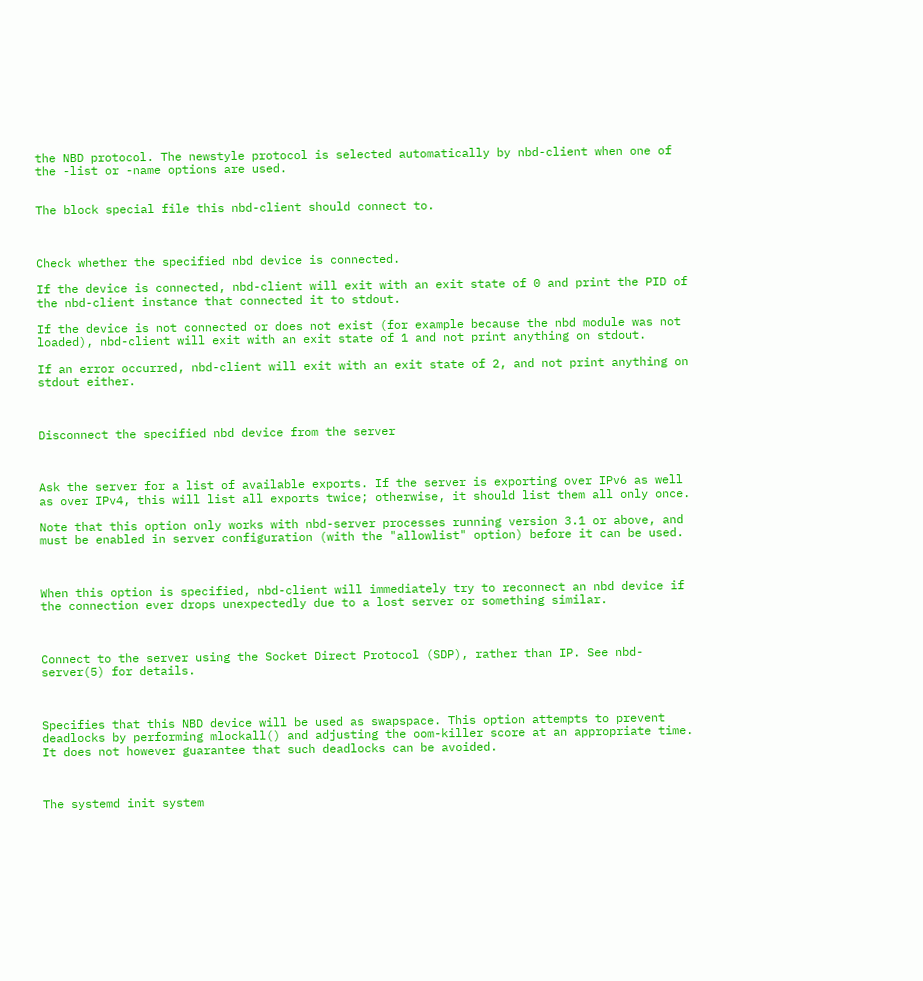the NBD protocol. The newstyle protocol is selected automatically by nbd-client when one of the -list or -name options are used.


The block special file this nbd-client should connect to.



Check whether the specified nbd device is connected.

If the device is connected, nbd-client will exit with an exit state of 0 and print the PID of the nbd-client instance that connected it to stdout.

If the device is not connected or does not exist (for example because the nbd module was not loaded), nbd-client will exit with an exit state of 1 and not print anything on stdout.

If an error occurred, nbd-client will exit with an exit state of 2, and not print anything on stdout either.



Disconnect the specified nbd device from the server



Ask the server for a list of available exports. If the server is exporting over IPv6 as well as over IPv4, this will list all exports twice; otherwise, it should list them all only once.

Note that this option only works with nbd-server processes running version 3.1 or above, and must be enabled in server configuration (with the "allowlist" option) before it can be used.



When this option is specified, nbd-client will immediately try to reconnect an nbd device if the connection ever drops unexpectedly due to a lost server or something similar.



Connect to the server using the Socket Direct Protocol (SDP), rather than IP. See nbd-server(5) for details.



Specifies that this NBD device will be used as swapspace. This option attempts to prevent deadlocks by performing mlockall() and adjusting the oom-killer score at an appropriate time. It does not however guarantee that such deadlocks can be avoided.



The systemd init system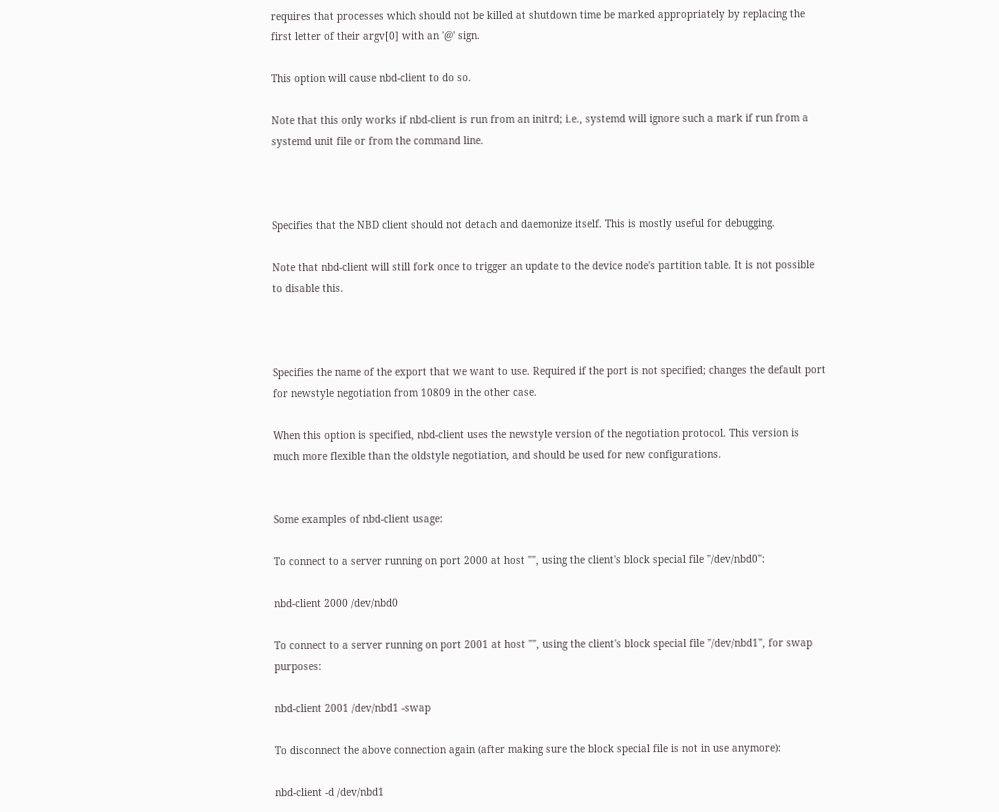requires that processes which should not be killed at shutdown time be marked appropriately by replacing the first letter of their argv[0] with an '@' sign.

This option will cause nbd-client to do so.

Note that this only works if nbd-client is run from an initrd; i.e., systemd will ignore such a mark if run from a systemd unit file or from the command line.



Specifies that the NBD client should not detach and daemonize itself. This is mostly useful for debugging.

Note that nbd-client will still fork once to trigger an update to the device node's partition table. It is not possible to disable this.



Specifies the name of the export that we want to use. Required if the port is not specified; changes the default port for newstyle negotiation from 10809 in the other case.

When this option is specified, nbd-client uses the newstyle version of the negotiation protocol. This version is much more flexible than the oldstyle negotiation, and should be used for new configurations.


Some examples of nbd-client usage:

To connect to a server running on port 2000 at host "", using the client's block special file "/dev/nbd0":

nbd-client 2000 /dev/nbd0

To connect to a server running on port 2001 at host "", using the client's block special file "/dev/nbd1", for swap purposes:

nbd-client 2001 /dev/nbd1 -swap

To disconnect the above connection again (after making sure the block special file is not in use anymore):

nbd-client -d /dev/nbd1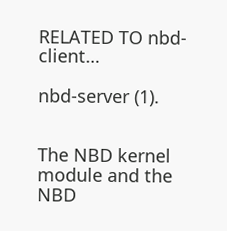RELATED TO nbd-client…

nbd-server (1).


The NBD kernel module and the NBD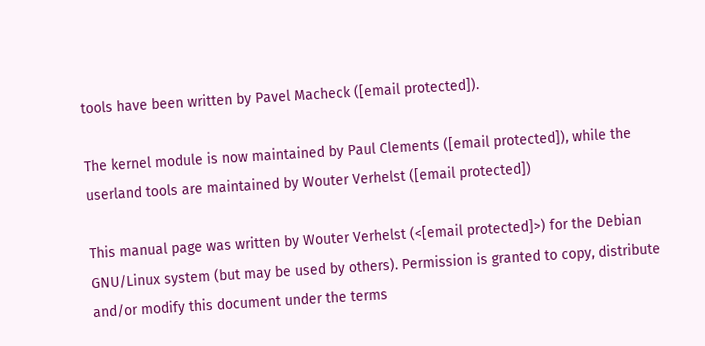tools have been written by Pavel Macheck ([email protected]).

The kernel module is now maintained by Paul Clements ([email protected]), while the userland tools are maintained by Wouter Verhelst ([email protected])

This manual page was written by Wouter Verhelst (<[email protected]>) for the Debian GNU/Linux system (but may be used by others). Permission is granted to copy, distribute and/or modify this document under the terms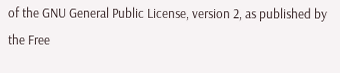of the GNU General Public License, version 2, as published by the Free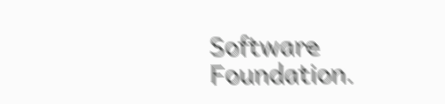Software Foundation.